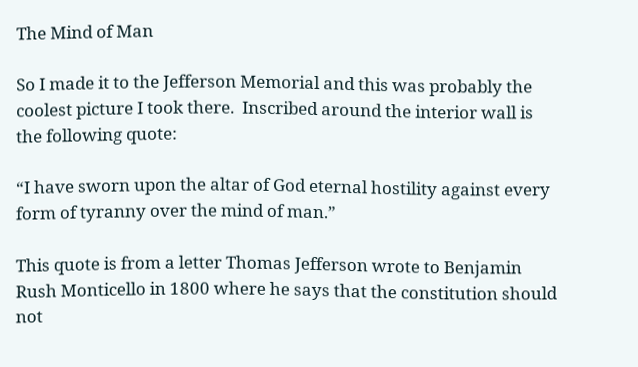The Mind of Man

So I made it to the Jefferson Memorial and this was probably the coolest picture I took there.  Inscribed around the interior wall is the following quote:

“I have sworn upon the altar of God eternal hostility against every form of tyranny over the mind of man.”

This quote is from a letter Thomas Jefferson wrote to Benjamin Rush Monticello in 1800 where he says that the constitution should not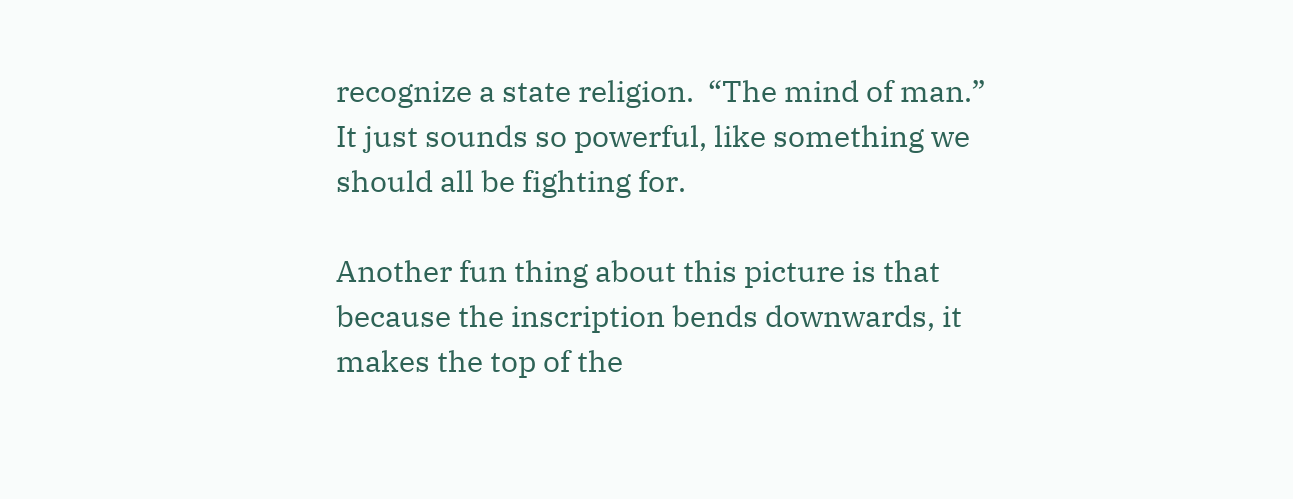recognize a state religion.  “The mind of man.”  It just sounds so powerful, like something we should all be fighting for.

Another fun thing about this picture is that because the inscription bends downwards, it makes the top of the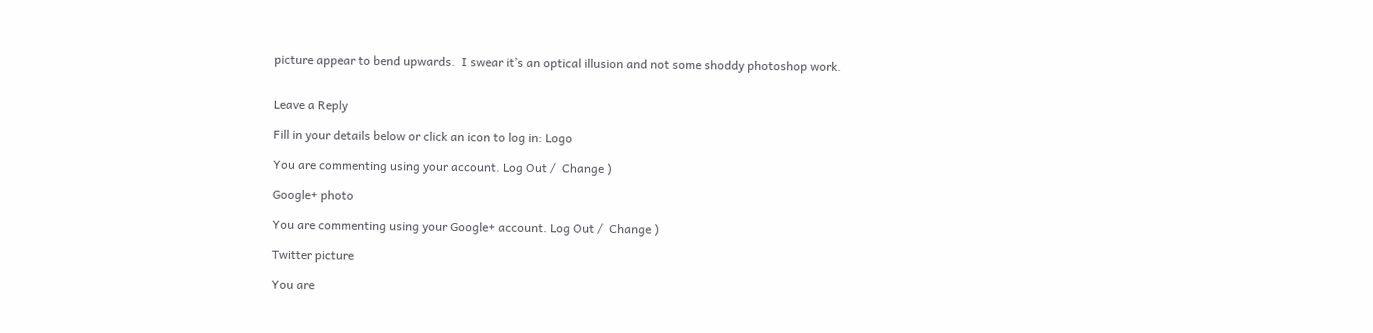picture appear to bend upwards.  I swear it’s an optical illusion and not some shoddy photoshop work.


Leave a Reply

Fill in your details below or click an icon to log in: Logo

You are commenting using your account. Log Out /  Change )

Google+ photo

You are commenting using your Google+ account. Log Out /  Change )

Twitter picture

You are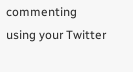commenting using your Twitter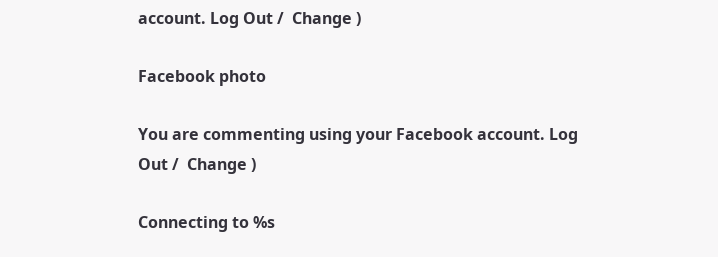account. Log Out /  Change )

Facebook photo

You are commenting using your Facebook account. Log Out /  Change )

Connecting to %s